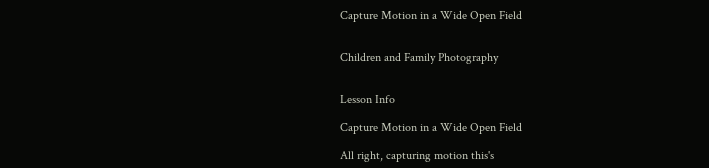Capture Motion in a Wide Open Field


Children and Family Photography


Lesson Info

Capture Motion in a Wide Open Field

All right, capturing motion this's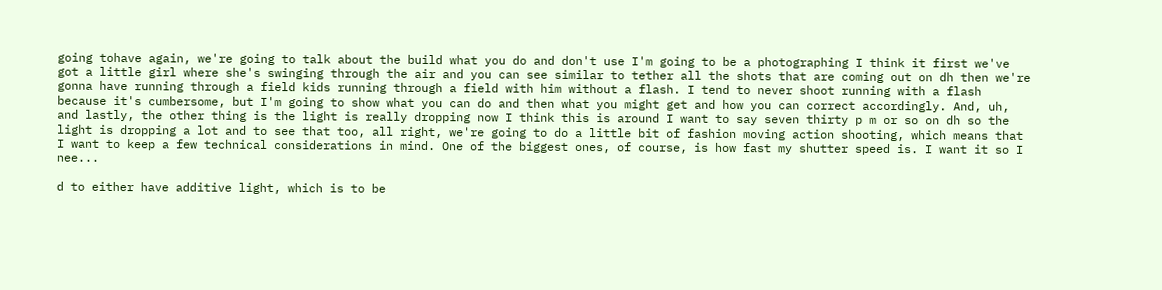going tohave again, we're going to talk about the build what you do and don't use I'm going to be a photographing I think it first we've got a little girl where she's swinging through the air and you can see similar to tether all the shots that are coming out on dh then we're gonna have running through a field kids running through a field with him without a flash. I tend to never shoot running with a flash because it's cumbersome, but I'm going to show what you can do and then what you might get and how you can correct accordingly. And, uh, and lastly, the other thing is the light is really dropping now I think this is around I want to say seven thirty p m or so on dh so the light is dropping a lot and to see that too, all right, we're going to do a little bit of fashion moving action shooting, which means that I want to keep a few technical considerations in mind. One of the biggest ones, of course, is how fast my shutter speed is. I want it so I nee...

d to either have additive light, which is to be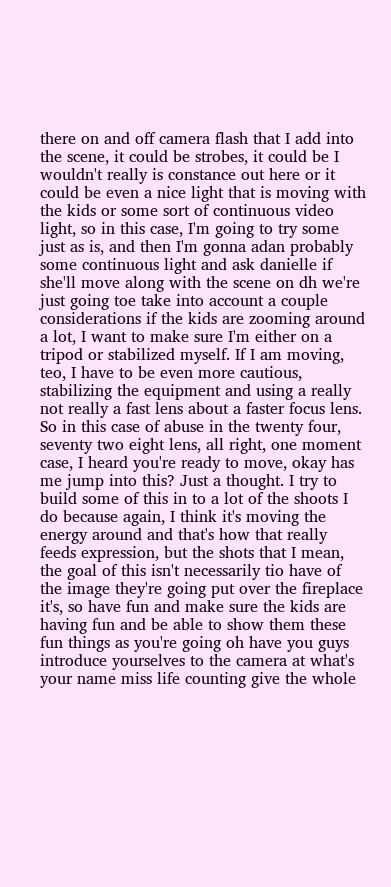there on and off camera flash that I add into the scene, it could be strobes, it could be I wouldn't really is constance out here or it could be even a nice light that is moving with the kids or some sort of continuous video light, so in this case, I'm going to try some just as is, and then I'm gonna adan probably some continuous light and ask danielle if she'll move along with the scene on dh we're just going toe take into account a couple considerations if the kids are zooming around a lot, I want to make sure I'm either on a tripod or stabilized myself. If I am moving, teo, I have to be even more cautious, stabilizing the equipment and using a really not really a fast lens about a faster focus lens. So in this case of abuse in the twenty four, seventy two eight lens, all right, one moment case, I heard you're ready to move, okay has me jump into this? Just a thought. I try to build some of this in to a lot of the shoots I do because again, I think it's moving the energy around and that's how that really feeds expression, but the shots that I mean, the goal of this isn't necessarily tio have of the image they're going put over the fireplace it's, so have fun and make sure the kids are having fun and be able to show them these fun things as you're going oh have you guys introduce yourselves to the camera at what's your name miss life counting give the whole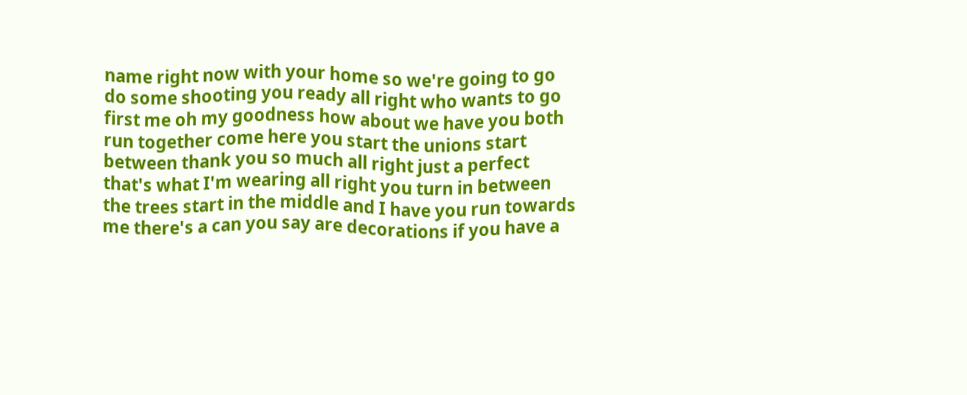name right now with your home so we're going to go do some shooting you ready all right who wants to go first me oh my goodness how about we have you both run together come here you start the unions start between thank you so much all right just a perfect that's what I'm wearing all right you turn in between the trees start in the middle and I have you run towards me there's a can you say are decorations if you have a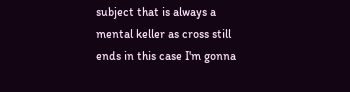subject that is always a mental keller as cross still ends in this case I'm gonna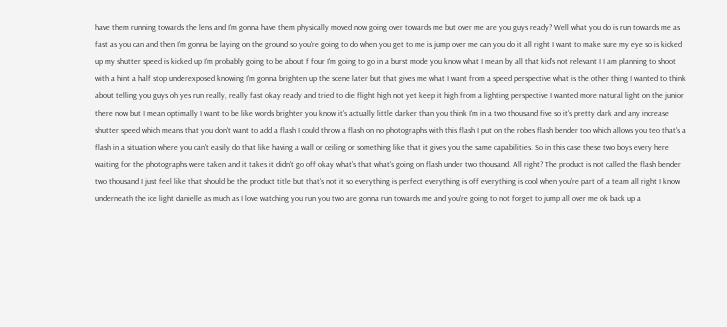have them running towards the lens and I'm gonna have them physically moved now going over towards me but over me are you guys ready? Well what you do is run towards me as fast as you can and then I'm gonna be laying on the ground so you're going to do when you get to me is jump over me can you do it all right I want to make sure my eye so is kicked up my shutter speed is kicked up I'm probably going to be about f four I'm going to go in a burst mode you know what I mean by all that kid's not relevant I I am planning to shoot with a hint a half stop underexposed knowing I'm gonna brighten up the scene later but that gives me what I want from a speed perspective what is the other thing I wanted to think about telling you guys oh yes run really, really fast okay ready and tried to die flight high not yet keep it high from a lighting perspective I wanted more natural light on the junior there now but I mean optimally I want to be like words brighter you know it's actually little darker than you think I'm in a two thousand five so it's pretty dark and any increase shutter speed which means that you don't want to add a flash I could throw a flash on no photographs with this flash I put on the robes flash bender too which allows you teo that's a flash in a situation where you can't easily do that like having a wall or ceiling or something like that it gives you the same capabilities. So in this case these two boys every here waiting for the photographs were taken and it takes it didn't go off okay what's that what's going on flash under two thousand. All right? The product is not called the flash bender two thousand I just feel like that should be the product title but that's not it so everything is perfect everything is off everything is cool when you're part of a team all right I know underneath the ice light danielle as much as I love watching you run you two are gonna run towards me and you're going to not forget to jump all over me ok back up a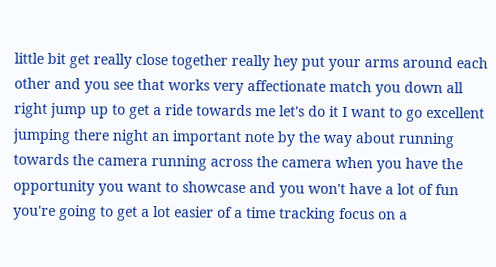little bit get really close together really hey put your arms around each other and you see that works very affectionate match you down all right jump up to get a ride towards me let's do it I want to go excellent jumping there night an important note by the way about running towards the camera running across the camera when you have the opportunity you want to showcase and you won't have a lot of fun you're going to get a lot easier of a time tracking focus on a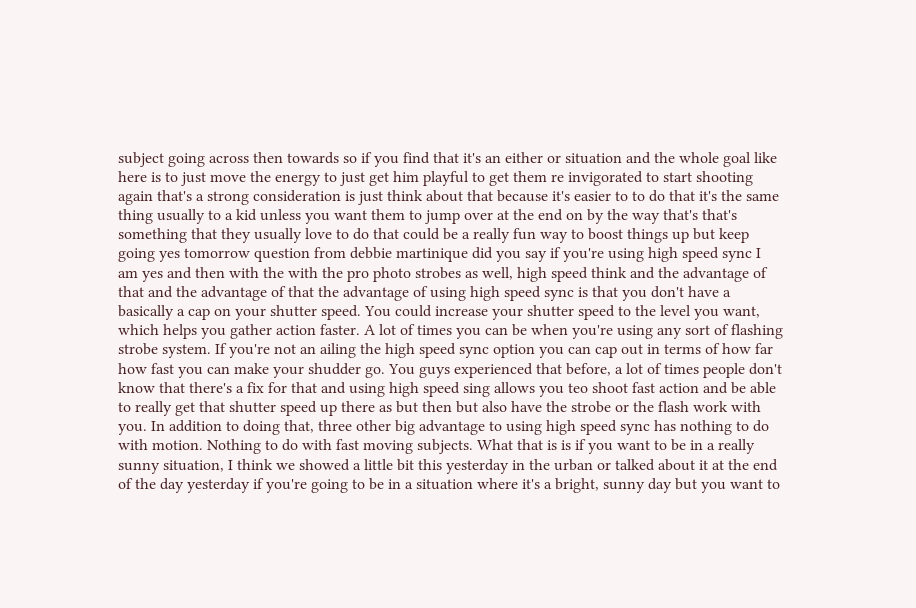subject going across then towards so if you find that it's an either or situation and the whole goal like here is to just move the energy to just get him playful to get them re invigorated to start shooting again that's a strong consideration is just think about that because it's easier to to do that it's the same thing usually to a kid unless you want them to jump over at the end on by the way that's that's something that they usually love to do that could be a really fun way to boost things up but keep going yes tomorrow question from debbie martinique did you say if you're using high speed sync I am yes and then with the with the pro photo strobes as well, high speed think and the advantage of that and the advantage of that the advantage of using high speed sync is that you don't have a basically a cap on your shutter speed. You could increase your shutter speed to the level you want, which helps you gather action faster. A lot of times you can be when you're using any sort of flashing strobe system. If you're not an ailing the high speed sync option you can cap out in terms of how far how fast you can make your shudder go. You guys experienced that before, a lot of times people don't know that there's a fix for that and using high speed sing allows you teo shoot fast action and be able to really get that shutter speed up there as but then but also have the strobe or the flash work with you. In addition to doing that, three other big advantage to using high speed sync has nothing to do with motion. Nothing to do with fast moving subjects. What that is is if you want to be in a really sunny situation, I think we showed a little bit this yesterday in the urban or talked about it at the end of the day yesterday if you're going to be in a situation where it's a bright, sunny day but you want to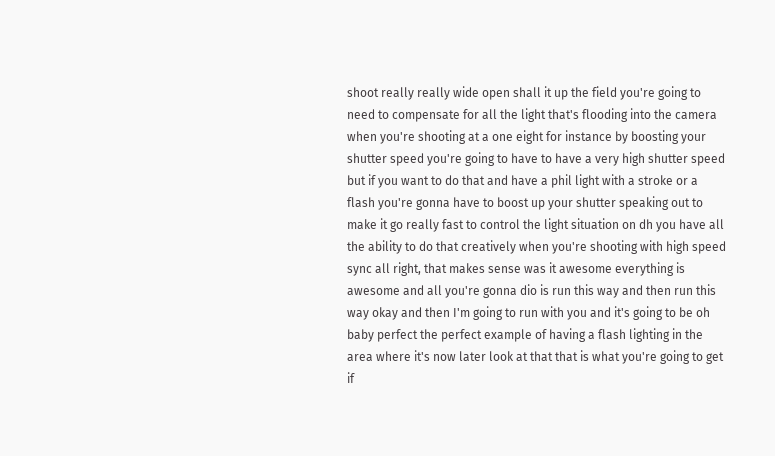shoot really really wide open shall it up the field you're going to need to compensate for all the light that's flooding into the camera when you're shooting at a one eight for instance by boosting your shutter speed you're going to have to have a very high shutter speed but if you want to do that and have a phil light with a stroke or a flash you're gonna have to boost up your shutter speaking out to make it go really fast to control the light situation on dh you have all the ability to do that creatively when you're shooting with high speed sync all right, that makes sense was it awesome everything is awesome and all you're gonna dio is run this way and then run this way okay and then I'm going to run with you and it's going to be oh baby perfect the perfect example of having a flash lighting in the area where it's now later look at that that is what you're going to get if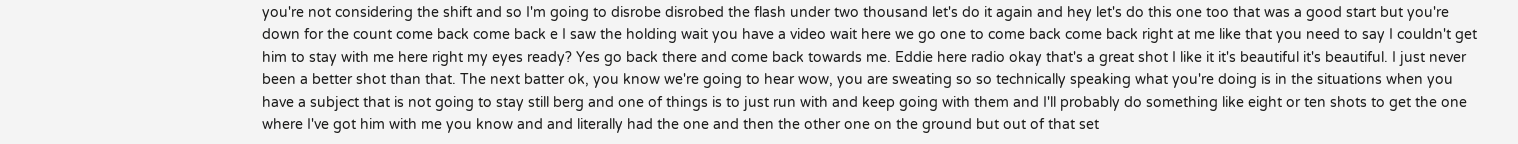you're not considering the shift and so I'm going to disrobe disrobed the flash under two thousand let's do it again and hey let's do this one too that was a good start but you're down for the count come back come back e I saw the holding wait you have a video wait here we go one to come back come back right at me like that you need to say I couldn't get him to stay with me here right my eyes ready? Yes go back there and come back towards me. Eddie here radio okay that's a great shot I like it it's beautiful it's beautiful. I just never been a better shot than that. The next batter ok, you know we're going to hear wow, you are sweating so so technically speaking what you're doing is in the situations when you have a subject that is not going to stay still berg and one of things is to just run with and keep going with them and I'll probably do something like eight or ten shots to get the one where I've got him with me you know and and literally had the one and then the other one on the ground but out of that set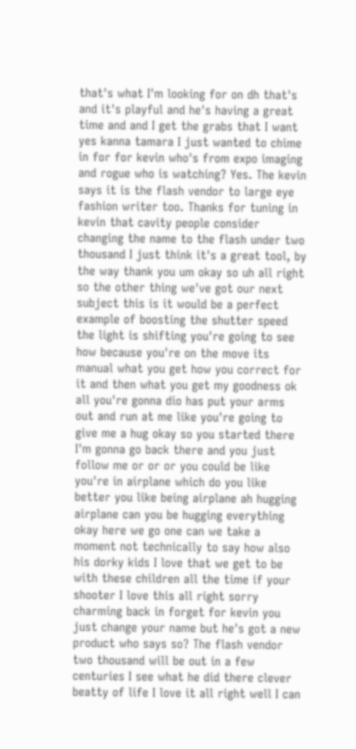that's what I'm looking for on dh that's and it's playful and he's having a great time and and I get the grabs that I want yes kanna tamara I just wanted to chime in for for kevin who's from expo imaging and rogue who is watching? Yes. The kevin says it is the flash vendor to large eye fashion writer too. Thanks for tuning in kevin that cavity people consider changing the name to the flash under two thousand I just think it's a great tool, by the way thank you um okay so uh all right so the other thing we've got our next subject this is it would be a perfect example of boosting the shutter speed the light is shifting you're going to see how because you're on the move its manual what you get how you correct for it and then what you get my goodness ok all you're gonna dio has put your arms out and run at me like you're going to give me a hug okay so you started there I'm gonna go back there and you just follow me or or or you could be like you're in airplane which do you like better you like being airplane ah hugging airplane can you be hugging everything okay here we go one can we take a moment not technically to say how also his dorky kids I love that we get to be with these children all the time if your shooter I love this all right sorry charming back in forget for kevin you just change your name but he's got a new product who says so? The flash vendor two thousand will be out in a few centuries I see what he did there clever beatty of life I love it all right well I can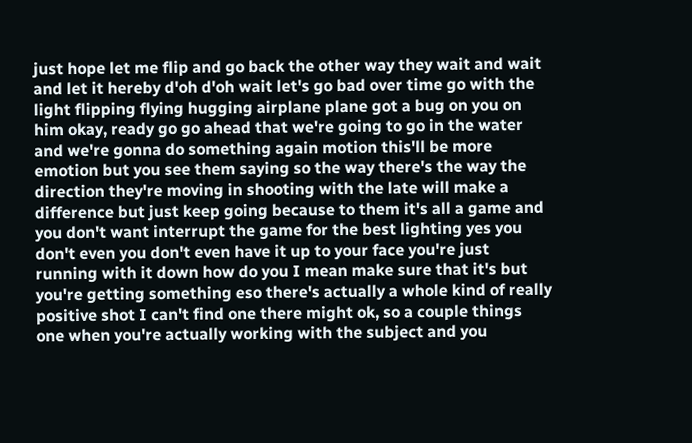just hope let me flip and go back the other way they wait and wait and let it hereby d'oh d'oh wait let's go bad over time go with the light flipping flying hugging airplane plane got a bug on you on him okay, ready go go ahead that we're going to go in the water and we're gonna do something again motion this'll be more emotion but you see them saying so the way there's the way the direction they're moving in shooting with the late will make a difference but just keep going because to them it's all a game and you don't want interrupt the game for the best lighting yes you don't even you don't even have it up to your face you're just running with it down how do you I mean make sure that it's but you're getting something eso there's actually a whole kind of really positive shot I can't find one there might ok, so a couple things one when you're actually working with the subject and you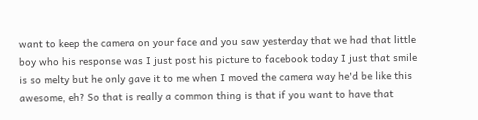want to keep the camera on your face and you saw yesterday that we had that little boy who his response was I just post his picture to facebook today I just that smile is so melty but he only gave it to me when I moved the camera way he'd be like this awesome, eh? So that is really a common thing is that if you want to have that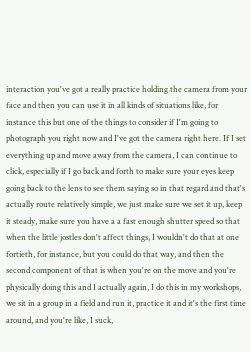interaction you've got a really practice holding the camera from your face and then you can use it in all kinds of situations like, for instance this but one of the things to consider if I'm going to photograph you right now and I've got the camera right here. If I set everything up and move away from the camera, I can continue to click, especially if I go back and forth to make sure your eyes keep going back to the lens to see them saying so in that regard and that's actually route relatively simple, we just make sure we set it up, keep it steady, make sure you have a a fast enough shutter speed so that when the little jostles don't affect things, I wouldn't do that at one fortieth, for instance, but you could do that way, and then the second component of that is when you're on the move and you're physically doing this and I actually again, I do this in my workshops, we sit in a group in a field and run it, practice it and it's the first time around, and you're like, I suck,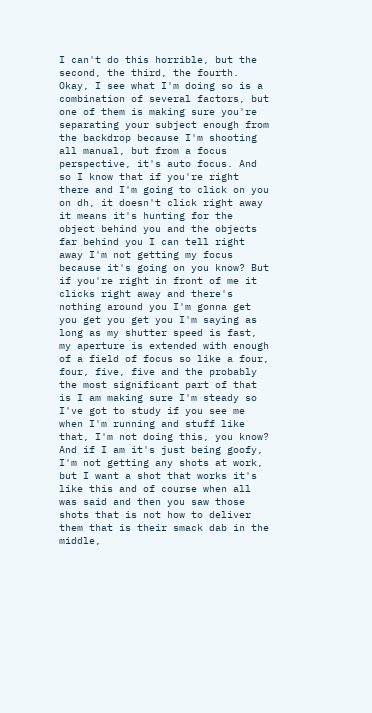I can't do this horrible, but the second, the third, the fourth. Okay, I see what I'm doing so is a combination of several factors, but one of them is making sure you're separating your subject enough from the backdrop because I'm shooting all manual, but from a focus perspective, it's auto focus. And so I know that if you're right there and I'm going to click on you on dh, it doesn't click right away it means it's hunting for the object behind you and the objects far behind you I can tell right away I'm not getting my focus because it's going on you know? But if you're right in front of me it clicks right away and there's nothing around you I'm gonna get you get you get you I'm saying as long as my shutter speed is fast, my aperture is extended with enough of a field of focus so like a four, four, five, five and the probably the most significant part of that is I am making sure I'm steady so I've got to study if you see me when I'm running and stuff like that, I'm not doing this, you know? And if I am it's just being goofy, I'm not getting any shots at work, but I want a shot that works it's like this and of course when all was said and then you saw those shots that is not how to deliver them that is their smack dab in the middle,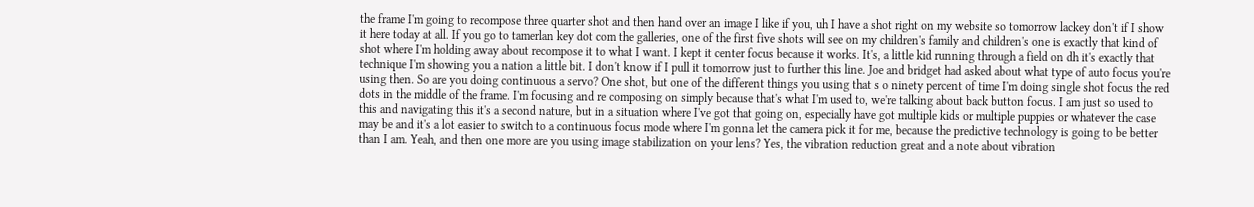the frame I'm going to recompose three quarter shot and then hand over an image I like if you, uh I have a shot right on my website so tomorrow lackey don't if I show it here today at all. If you go to tamerlan key dot com the galleries, one of the first five shots will see on my children's family and children's one is exactly that kind of shot where I'm holding away about recompose it to what I want. I kept it center focus because it works. It's, a little kid running through a field on dh it's exactly that technique I'm showing you a nation a little bit. I don't know if I pull it tomorrow just to further this line. Joe and bridget had asked about what type of auto focus you're using then. So are you doing continuous a servo? One shot, but one of the different things you using that s o ninety percent of time I'm doing single shot focus the red dots in the middle of the frame. I'm focusing and re composing on simply because that's what I'm used to, we're talking about back button focus. I am just so used to this and navigating this it's a second nature, but in a situation where I've got that going on, especially have got multiple kids or multiple puppies or whatever the case may be and it's a lot easier to switch to a continuous focus mode where I'm gonna let the camera pick it for me, because the predictive technology is going to be better than I am. Yeah, and then one more are you using image stabilization on your lens? Yes, the vibration reduction great and a note about vibration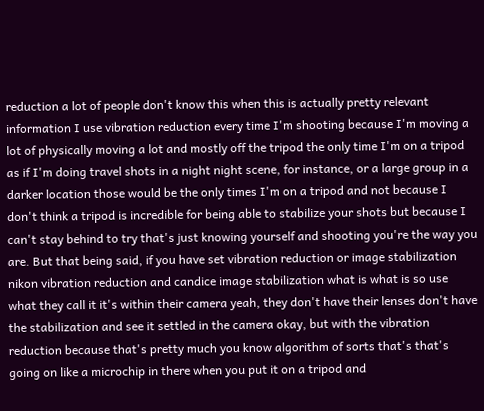reduction a lot of people don't know this when this is actually pretty relevant information I use vibration reduction every time I'm shooting because I'm moving a lot of physically moving a lot and mostly off the tripod the only time I'm on a tripod as if I'm doing travel shots in a night night scene, for instance, or a large group in a darker location those would be the only times I'm on a tripod and not because I don't think a tripod is incredible for being able to stabilize your shots but because I can't stay behind to try that's just knowing yourself and shooting you're the way you are. But that being said, if you have set vibration reduction or image stabilization nikon vibration reduction and candice image stabilization what is what is so use what they call it it's within their camera yeah, they don't have their lenses don't have the stabilization and see it settled in the camera okay, but with the vibration reduction because that's pretty much you know algorithm of sorts that's that's going on like a microchip in there when you put it on a tripod and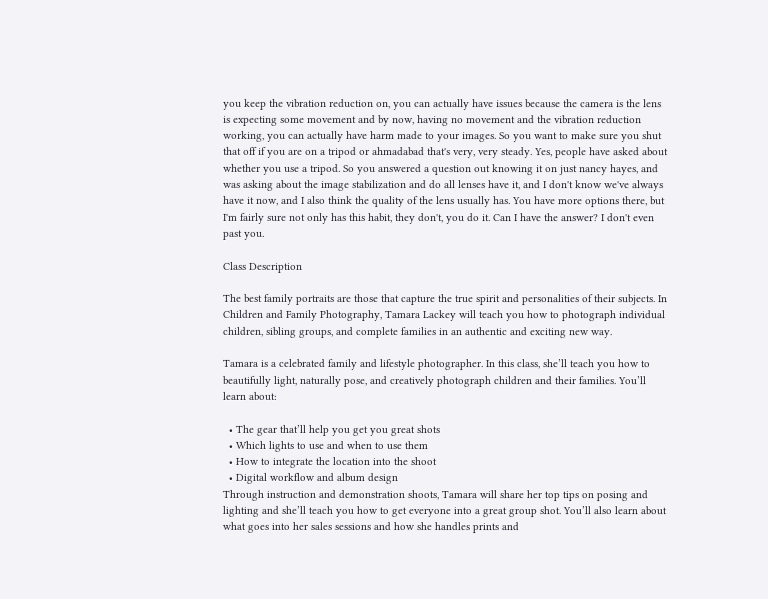you keep the vibration reduction on, you can actually have issues because the camera is the lens is expecting some movement and by now, having no movement and the vibration reduction working, you can actually have harm made to your images. So you want to make sure you shut that off if you are on a tripod or ahmadabad that's very, very steady. Yes, people have asked about whether you use a tripod. So you answered a question out knowing it on just nancy hayes, and was asking about the image stabilization and do all lenses have it, and I don't know we've always have it now, and I also think the quality of the lens usually has. You have more options there, but I'm fairly sure not only has this habit, they don't, you do it. Can I have the answer? I don't even past you.

Class Description

The best family portraits are those that capture the true spirit and personalities of their subjects. In Children and Family Photography, Tamara Lackey will teach you how to photograph individual children, sibling groups, and complete families in an authentic and exciting new way.

Tamara is a celebrated family and lifestyle photographer. In this class, she’ll teach you how to beautifully light, naturally pose, and creatively photograph children and their families. You’ll learn about:

  • The gear that’ll help you get you great shots
  • Which lights to use and when to use them
  • How to integrate the location into the shoot
  • Digital workflow and album design
Through instruction and demonstration shoots, Tamara will share her top tips on posing and lighting and she’ll teach you how to get everyone into a great group shot. You’ll also learn about what goes into her sales sessions and how she handles prints and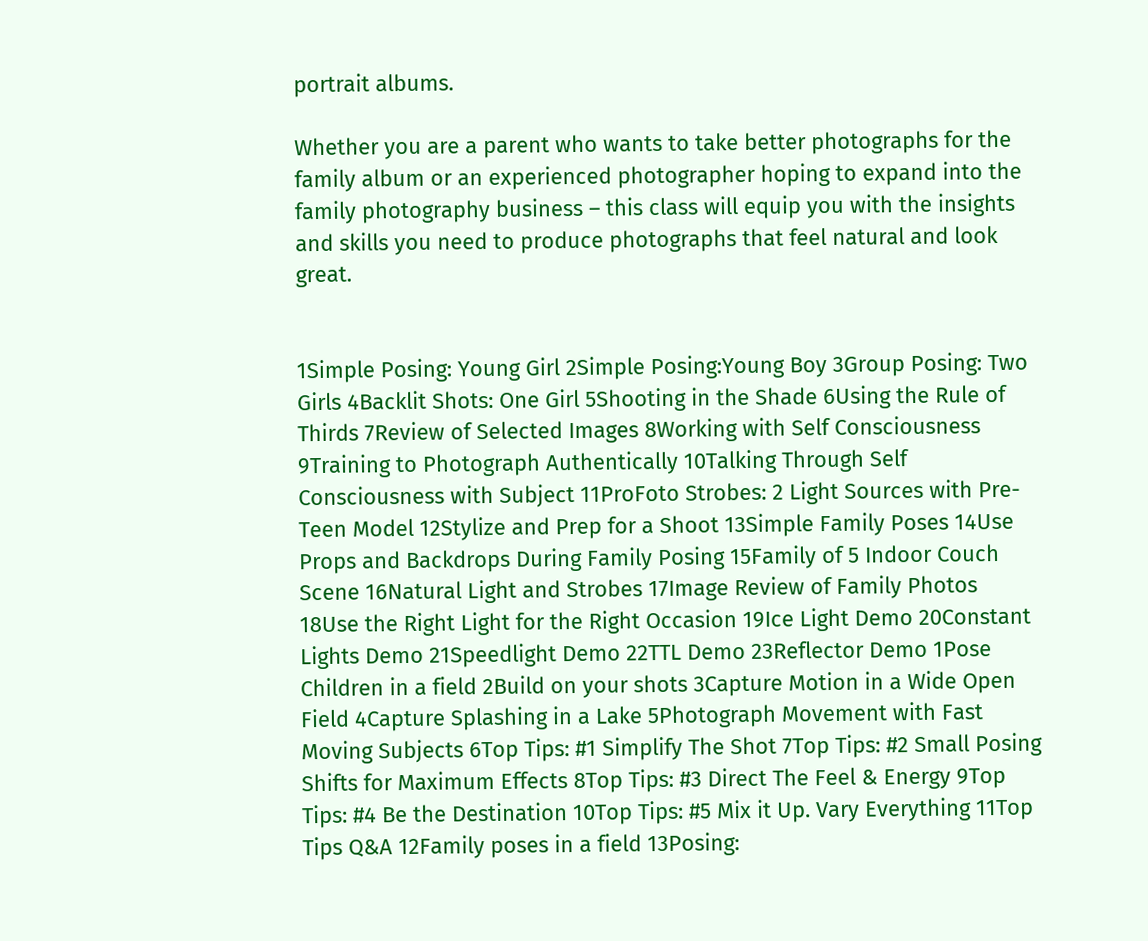portrait albums.

Whether you are a parent who wants to take better photographs for the family album or an experienced photographer hoping to expand into the family photography business – this class will equip you with the insights and skills you need to produce photographs that feel natural and look great.


1Simple Posing: Young Girl 2Simple Posing:Young Boy 3Group Posing: Two Girls 4Backlit Shots: One Girl 5Shooting in the Shade 6Using the Rule of Thirds 7Review of Selected Images 8Working with Self Consciousness 9Training to Photograph Authentically 10Talking Through Self Consciousness with Subject 11ProFoto Strobes: 2 Light Sources with Pre-Teen Model 12Stylize and Prep for a Shoot 13Simple Family Poses 14Use Props and Backdrops During Family Posing 15Family of 5 Indoor Couch Scene 16Natural Light and Strobes 17Image Review of Family Photos 18Use the Right Light for the Right Occasion 19Ice Light Demo 20Constant Lights Demo 21Speedlight Demo 22TTL Demo 23Reflector Demo 1Pose Children in a field 2Build on your shots 3Capture Motion in a Wide Open Field 4Capture Splashing in a Lake 5Photograph Movement with Fast Moving Subjects 6Top Tips: #1 Simplify The Shot 7Top Tips: #2 Small Posing Shifts for Maximum Effects 8Top Tips: #3 Direct The Feel & Energy 9Top Tips: #4 Be the Destination 10Top Tips: #5 Mix it Up. Vary Everything 11Top Tips Q&A 12Family poses in a field 13Posing: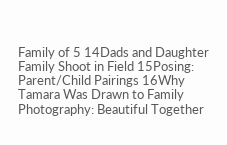Family of 5 14Dads and Daughter Family Shoot in Field 15Posing: Parent/Child Pairings 16Why Tamara Was Drawn to Family Photography: Beautiful Together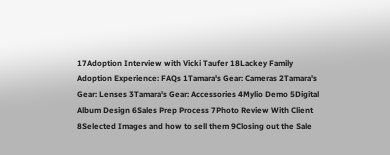17Adoption Interview with Vicki Taufer 18Lackey Family Adoption Experience: FAQs 1Tamara's Gear: Cameras 2Tamara's Gear: Lenses 3Tamara's Gear: Accessories 4Mylio Demo 5Digital Album Design 6Sales Prep Process 7Photo Review With Client 8Selected Images and how to sell them 9Closing out the Sale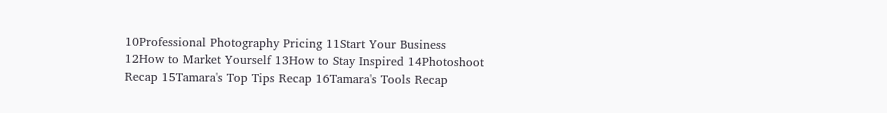10Professional Photography Pricing 11Start Your Business 12How to Market Yourself 13How to Stay Inspired 14Photoshoot Recap 15Tamara's Top Tips Recap 16Tamara's Tools Recap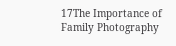17The Importance of Family Photography